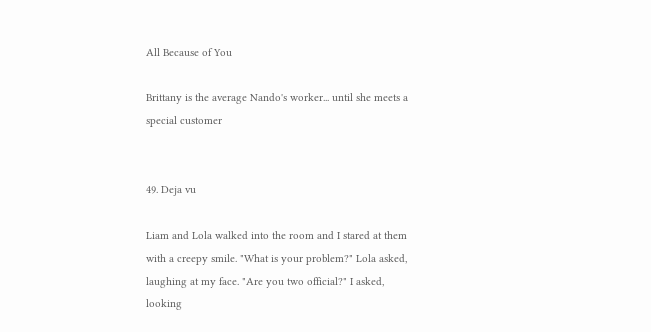All Because of You

Brittany is the average Nando's worker... until she meets a special customer


49. Deja vu

Liam and Lola walked into the room and I stared at them with a creepy smile. "What is your problem?" Lola asked, laughing at my face. "Are you two official?" I asked, looking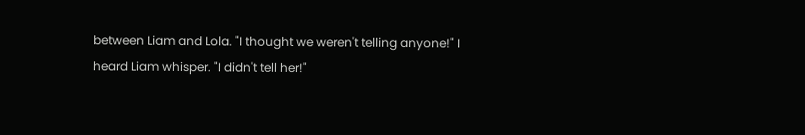between Liam and Lola. "I thought we weren't telling anyone!" I heard Liam whisper. "I didn't tell her!"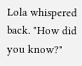Lola whispered back. "How did you know?"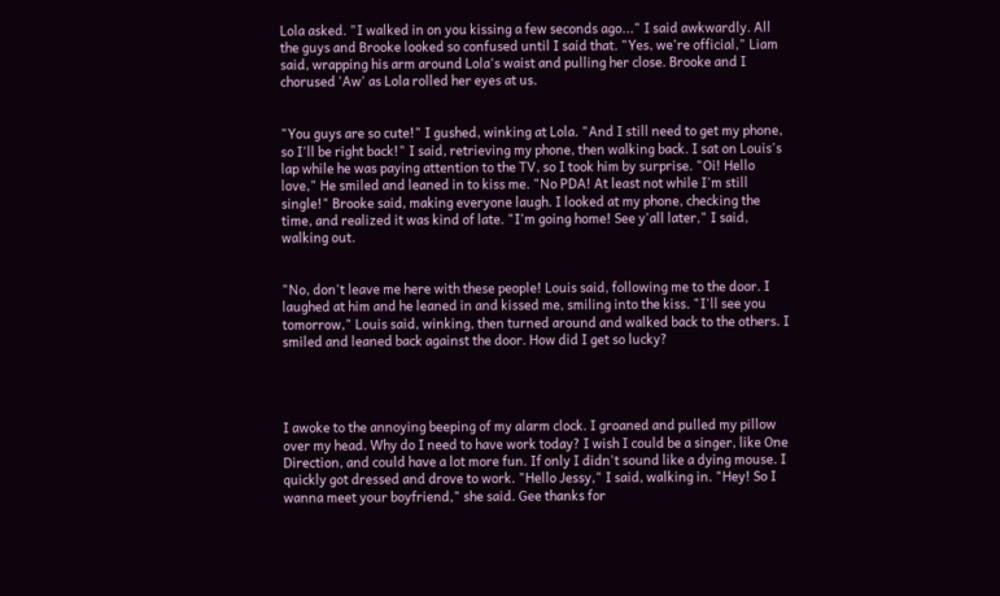Lola asked. "I walked in on you kissing a few seconds ago..." I said awkwardly. All the guys and Brooke looked so confused until I said that. "Yes, we're official," Liam said, wrapping his arm around Lola's waist and pulling her close. Brooke and I chorused 'Aw' as Lola rolled her eyes at us.


"You guys are so cute!" I gushed, winking at Lola. "And I still need to get my phone, so I'll be right back!" I said, retrieving my phone, then walking back. I sat on Louis's lap while he was paying attention to the TV, so I took him by surprise. "Oi! Hello love," He smiled and leaned in to kiss me. "No PDA! At least not while I'm still single!" Brooke said, making everyone laugh. I looked at my phone, checking the time, and realized it was kind of late. "I'm going home! See y'all later," I said, walking out.


"No, don't leave me here with these people! Louis said, following me to the door. I laughed at him and he leaned in and kissed me, smiling into the kiss. "I'll see you tomorrow," Louis said, winking, then turned around and walked back to the others. I smiled and leaned back against the door. How did I get so lucky?




I awoke to the annoying beeping of my alarm clock. I groaned and pulled my pillow over my head. Why do I need to have work today? I wish I could be a singer, like One Direction, and could have a lot more fun. If only I didn't sound like a dying mouse. I quickly got dressed and drove to work. "Hello Jessy," I said, walking in. "Hey! So I wanna meet your boyfriend," she said. Gee thanks for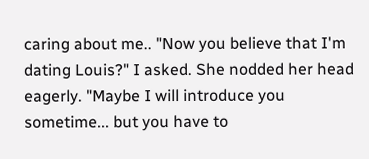caring about me.. "Now you believe that I'm dating Louis?" I asked. She nodded her head eagerly. "Maybe I will introduce you sometime... but you have to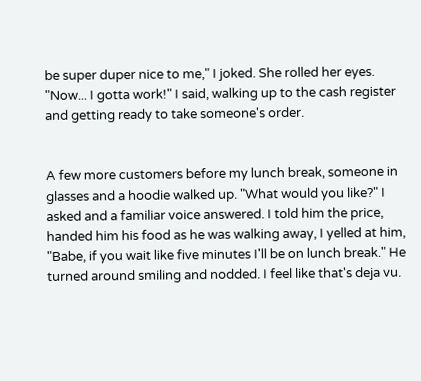be super duper nice to me," I joked. She rolled her eyes. "Now... I gotta work!" I said, walking up to the cash register and getting ready to take someone's order.


A few more customers before my lunch break, someone in glasses and a hoodie walked up. "What would you like?" I asked and a familiar voice answered. I told him the price, handed him his food as he was walking away, I yelled at him, "Babe, if you wait like five minutes I'll be on lunch break." He turned around smiling and nodded. I feel like that's deja vu.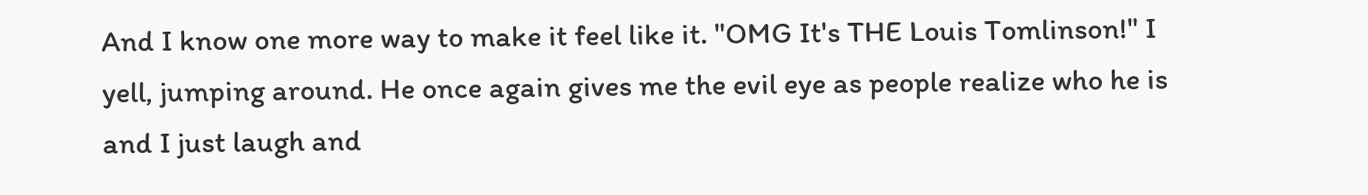And I know one more way to make it feel like it. "OMG It's THE Louis Tomlinson!" I yell, jumping around. He once again gives me the evil eye as people realize who he is and I just laugh and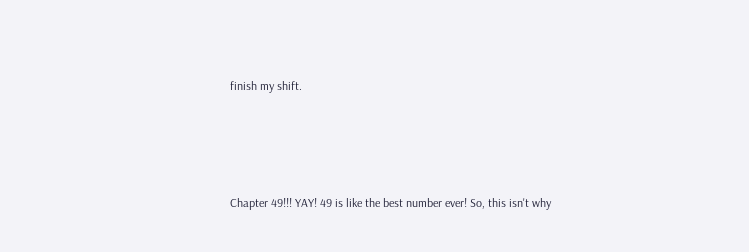finish my shift.




Chapter 49!!! YAY! 49 is like the best number ever! So, this isn't why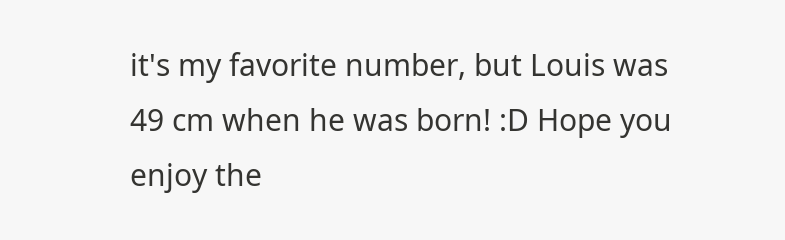it's my favorite number, but Louis was 49 cm when he was born! :D Hope you enjoy the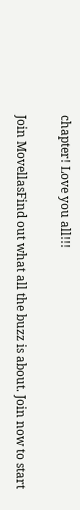chapter! Love you all!!!

Join MovellasFind out what all the buzz is about. Join now to start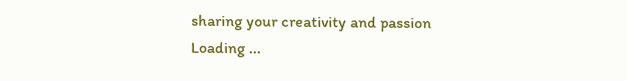sharing your creativity and passion
Loading ...